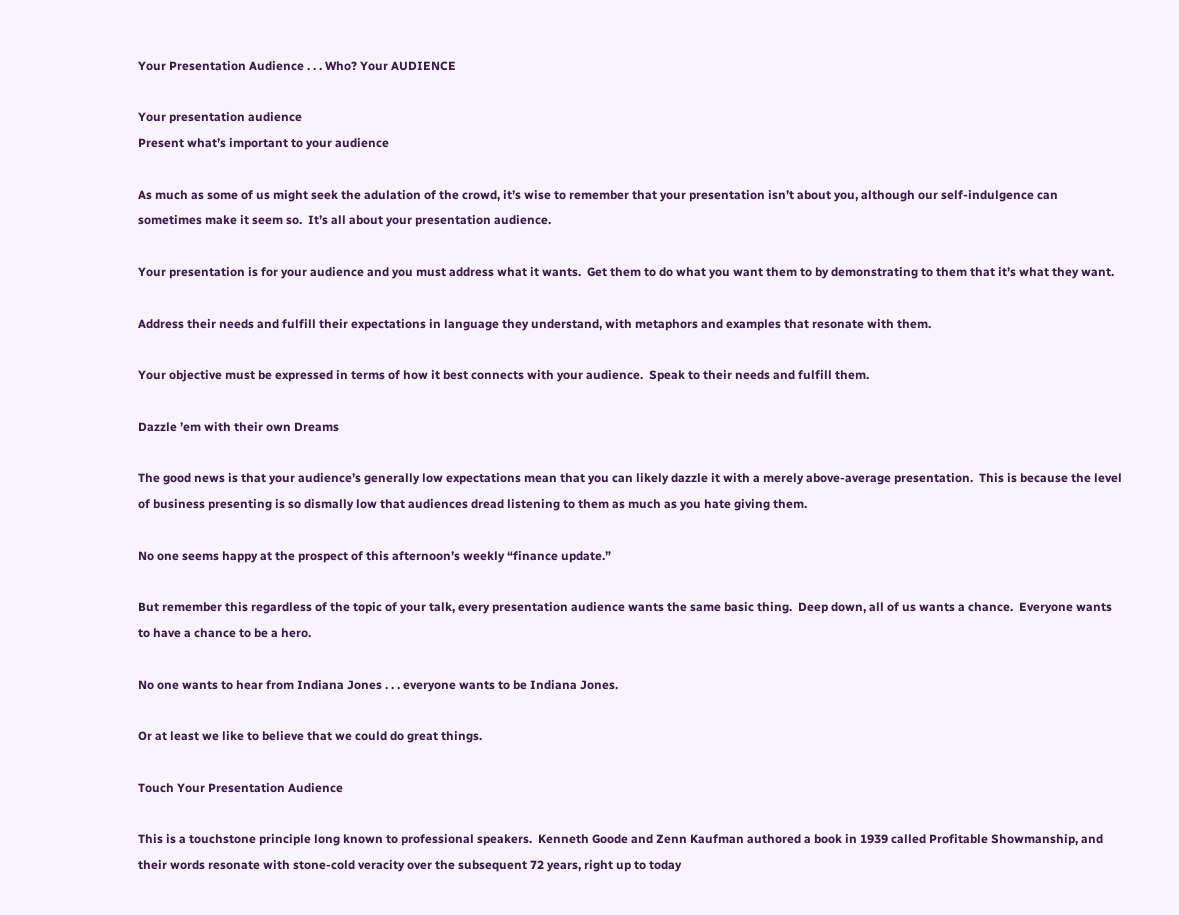Your Presentation Audience . . . Who? Your AUDIENCE

Your presentation audience
Present what’s important to your audience

As much as some of us might seek the adulation of the crowd, it’s wise to remember that your presentation isn’t about you, although our self-indulgence can sometimes make it seem so.  It’s all about your presentation audience.

Your presentation is for your audience and you must address what it wants.  Get them to do what you want them to by demonstrating to them that it’s what they want.

Address their needs and fulfill their expectations in language they understand, with metaphors and examples that resonate with them.

Your objective must be expressed in terms of how it best connects with your audience.  Speak to their needs and fulfill them.

Dazzle ’em with their own Dreams

The good news is that your audience’s generally low expectations mean that you can likely dazzle it with a merely above-average presentation.  This is because the level of business presenting is so dismally low that audiences dread listening to them as much as you hate giving them.

No one seems happy at the prospect of this afternoon’s weekly “finance update.”

But remember this regardless of the topic of your talk, every presentation audience wants the same basic thing.  Deep down, all of us wants a chance.  Everyone wants to have a chance to be a hero.

No one wants to hear from Indiana Jones . . . everyone wants to be Indiana Jones.

Or at least we like to believe that we could do great things.

Touch Your Presentation Audience

This is a touchstone principle long known to professional speakers.  Kenneth Goode and Zenn Kaufman authored a book in 1939 called Profitable Showmanship, and their words resonate with stone-cold veracity over the subsequent 72 years, right up to today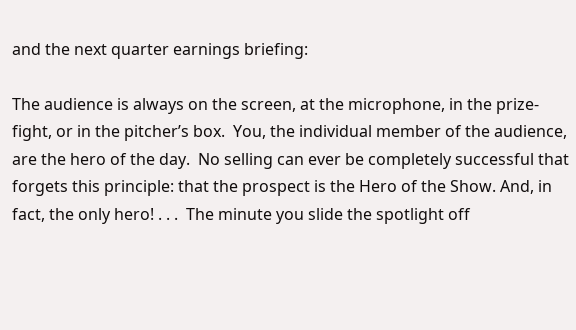and the next quarter earnings briefing:

The audience is always on the screen, at the microphone, in the prize-fight, or in the pitcher’s box.  You, the individual member of the audience, are the hero of the day.  No selling can ever be completely successful that forgets this principle: that the prospect is the Hero of the Show. And, in fact, the only hero! . . .  The minute you slide the spotlight off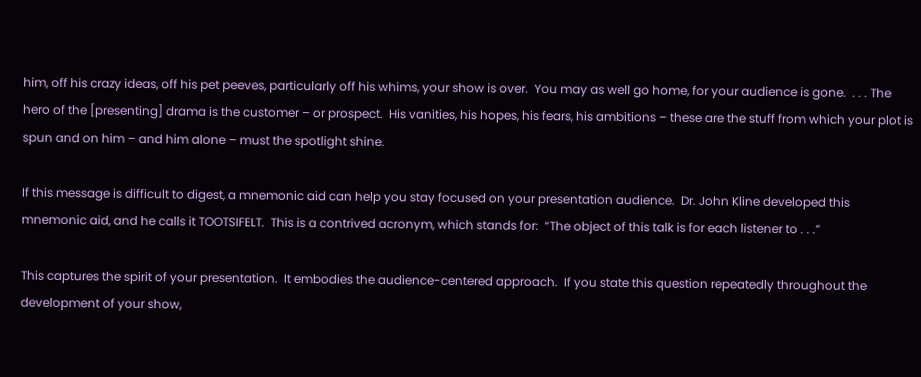him, off his crazy ideas, off his pet peeves, particularly off his whims, your show is over.  You may as well go home, for your audience is gone.  . . . The hero of the [presenting] drama is the customer – or prospect.  His vanities, his hopes, his fears, his ambitions – these are the stuff from which your plot is spun and on him – and him alone – must the spotlight shine.

If this message is difficult to digest, a mnemonic aid can help you stay focused on your presentation audience.  Dr. John Kline developed this mnemonic aid, and he calls it TOOTSIFELT.  This is a contrived acronym, which stands for:  “The object of this talk is for each listener to . . .”

This captures the spirit of your presentation.  It embodies the audience-centered approach.  If you state this question repeatedly throughout the development of your show,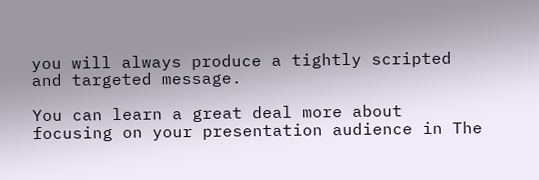you will always produce a tightly scripted and targeted message.

You can learn a great deal more about focusing on your presentation audience in The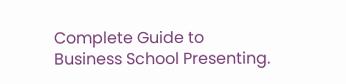Complete Guide to Business School Presenting.